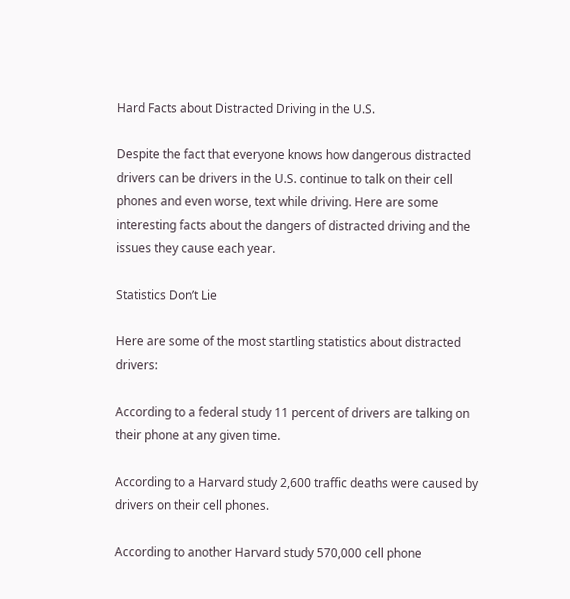Hard Facts about Distracted Driving in the U.S.

Despite the fact that everyone knows how dangerous distracted drivers can be drivers in the U.S. continue to talk on their cell phones and even worse, text while driving. Here are some interesting facts about the dangers of distracted driving and the issues they cause each year.

Statistics Don’t Lie

Here are some of the most startling statistics about distracted drivers:

According to a federal study 11 percent of drivers are talking on their phone at any given time.

According to a Harvard study 2,600 traffic deaths were caused by drivers on their cell phones.

According to another Harvard study 570,000 cell phone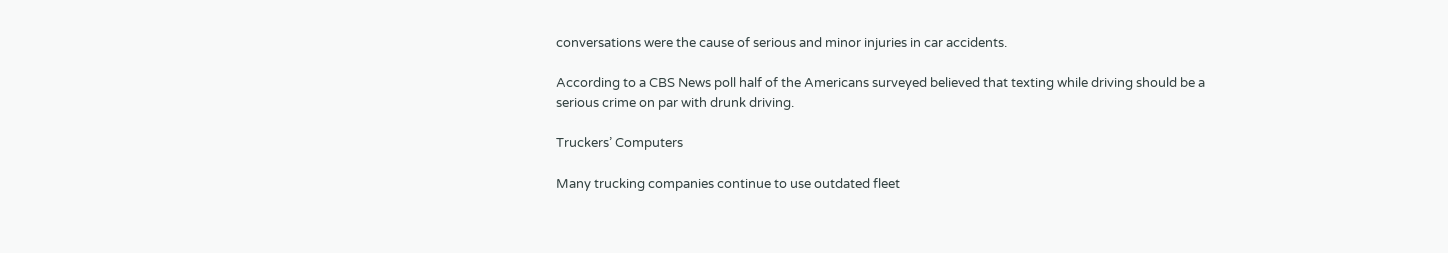conversations were the cause of serious and minor injuries in car accidents.

According to a CBS News poll half of the Americans surveyed believed that texting while driving should be a serious crime on par with drunk driving.

Truckers’ Computers

Many trucking companies continue to use outdated fleet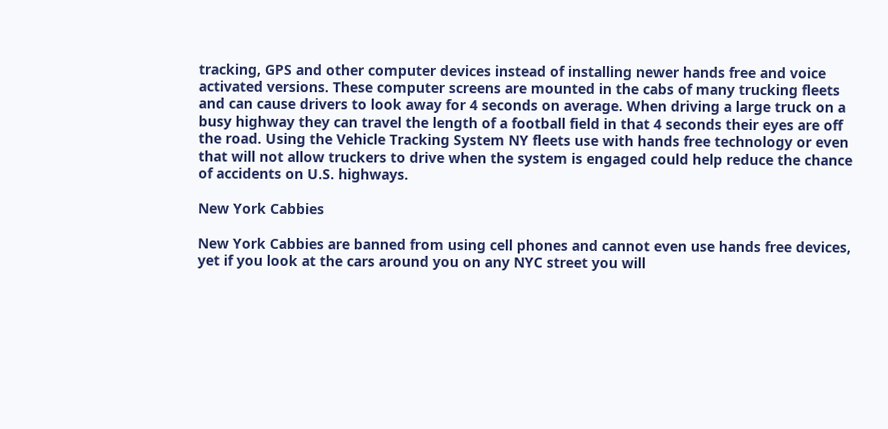tracking, GPS and other computer devices instead of installing newer hands free and voice activated versions. These computer screens are mounted in the cabs of many trucking fleets and can cause drivers to look away for 4 seconds on average. When driving a large truck on a busy highway they can travel the length of a football field in that 4 seconds their eyes are off the road. Using the Vehicle Tracking System NY fleets use with hands free technology or even that will not allow truckers to drive when the system is engaged could help reduce the chance of accidents on U.S. highways.

New York Cabbies

New York Cabbies are banned from using cell phones and cannot even use hands free devices, yet if you look at the cars around you on any NYC street you will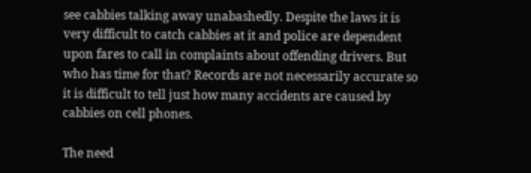see cabbies talking away unabashedly. Despite the laws it is very difficult to catch cabbies at it and police are dependent upon fares to call in complaints about offending drivers. But who has time for that? Records are not necessarily accurate so it is difficult to tell just how many accidents are caused by cabbies on cell phones.

The need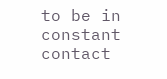to be in constant contact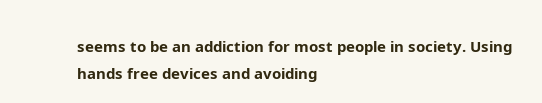seems to be an addiction for most people in society. Using hands free devices and avoiding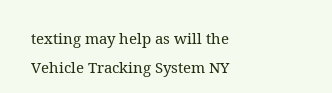texting may help as will the Vehicle Tracking System NY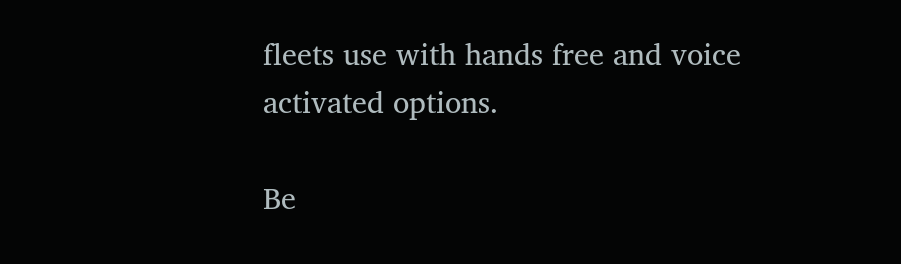fleets use with hands free and voice activated options.

Be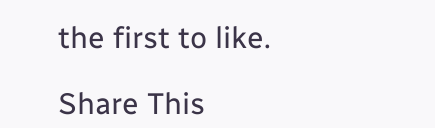the first to like.

Share This